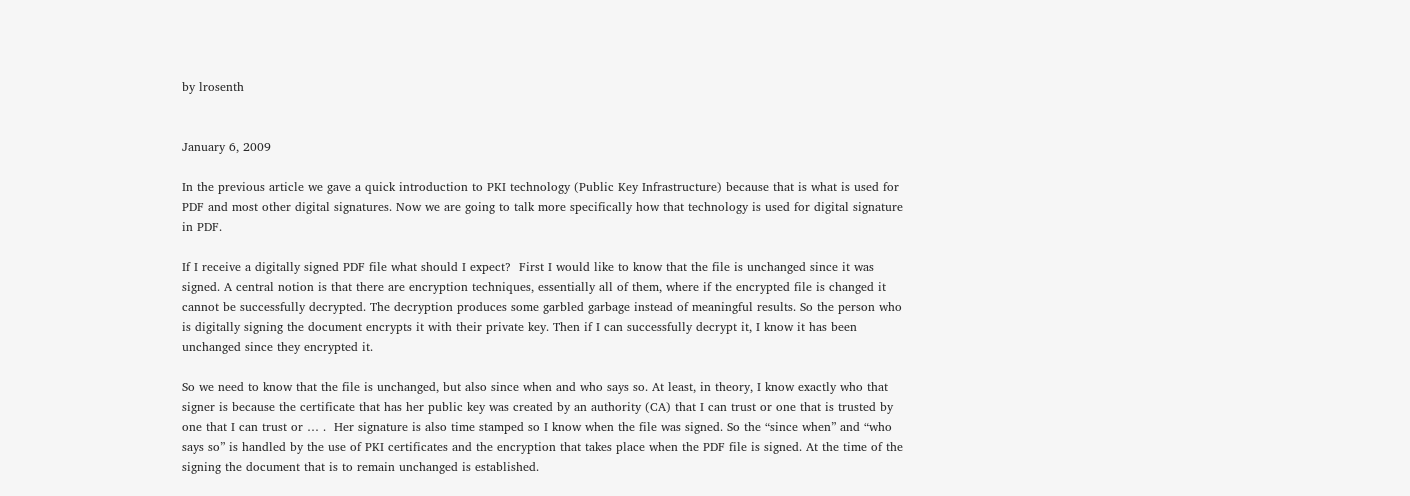by lrosenth


January 6, 2009

In the previous article we gave a quick introduction to PKI technology (Public Key Infrastructure) because that is what is used for PDF and most other digital signatures. Now we are going to talk more specifically how that technology is used for digital signature in PDF.

If I receive a digitally signed PDF file what should I expect?  First I would like to know that the file is unchanged since it was signed. A central notion is that there are encryption techniques, essentially all of them, where if the encrypted file is changed it cannot be successfully decrypted. The decryption produces some garbled garbage instead of meaningful results. So the person who is digitally signing the document encrypts it with their private key. Then if I can successfully decrypt it, I know it has been unchanged since they encrypted it.

So we need to know that the file is unchanged, but also since when and who says so. At least, in theory, I know exactly who that signer is because the certificate that has her public key was created by an authority (CA) that I can trust or one that is trusted by one that I can trust or … .  Her signature is also time stamped so I know when the file was signed. So the “since when” and “who says so” is handled by the use of PKI certificates and the encryption that takes place when the PDF file is signed. At the time of the signing the document that is to remain unchanged is established.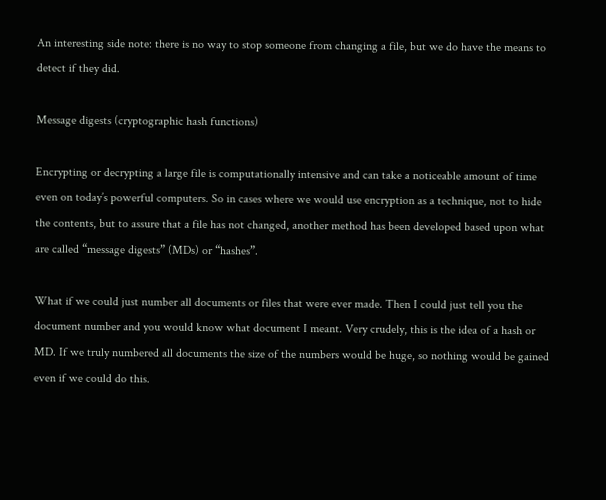An interesting side note: there is no way to stop someone from changing a file, but we do have the means to detect if they did.

Message digests (cryptographic hash functions)

Encrypting or decrypting a large file is computationally intensive and can take a noticeable amount of time even on today’s powerful computers. So in cases where we would use encryption as a technique, not to hide the contents, but to assure that a file has not changed, another method has been developed based upon what are called “message digests” (MDs) or “hashes”.

What if we could just number all documents or files that were ever made. Then I could just tell you the document number and you would know what document I meant. Very crudely, this is the idea of a hash or MD. If we truly numbered all documents the size of the numbers would be huge, so nothing would be gained even if we could do this.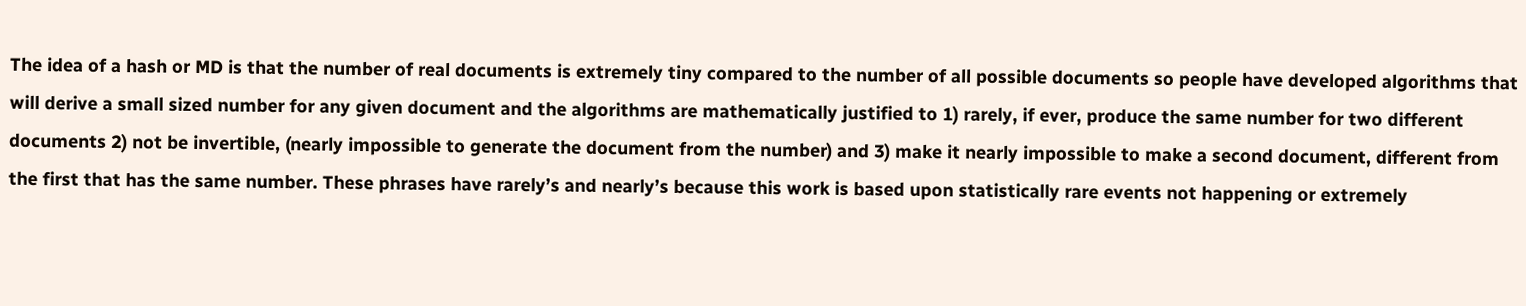The idea of a hash or MD is that the number of real documents is extremely tiny compared to the number of all possible documents so people have developed algorithms that will derive a small sized number for any given document and the algorithms are mathematically justified to 1) rarely, if ever, produce the same number for two different documents 2) not be invertible, (nearly impossible to generate the document from the number) and 3) make it nearly impossible to make a second document, different from the first that has the same number. These phrases have rarely’s and nearly’s because this work is based upon statistically rare events not happening or extremely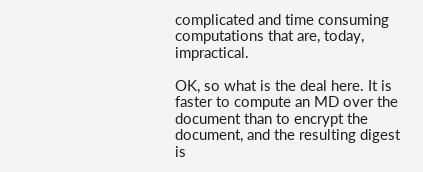complicated and time consuming computations that are, today, impractical.

OK, so what is the deal here. It is faster to compute an MD over the document than to encrypt the document, and the resulting digest is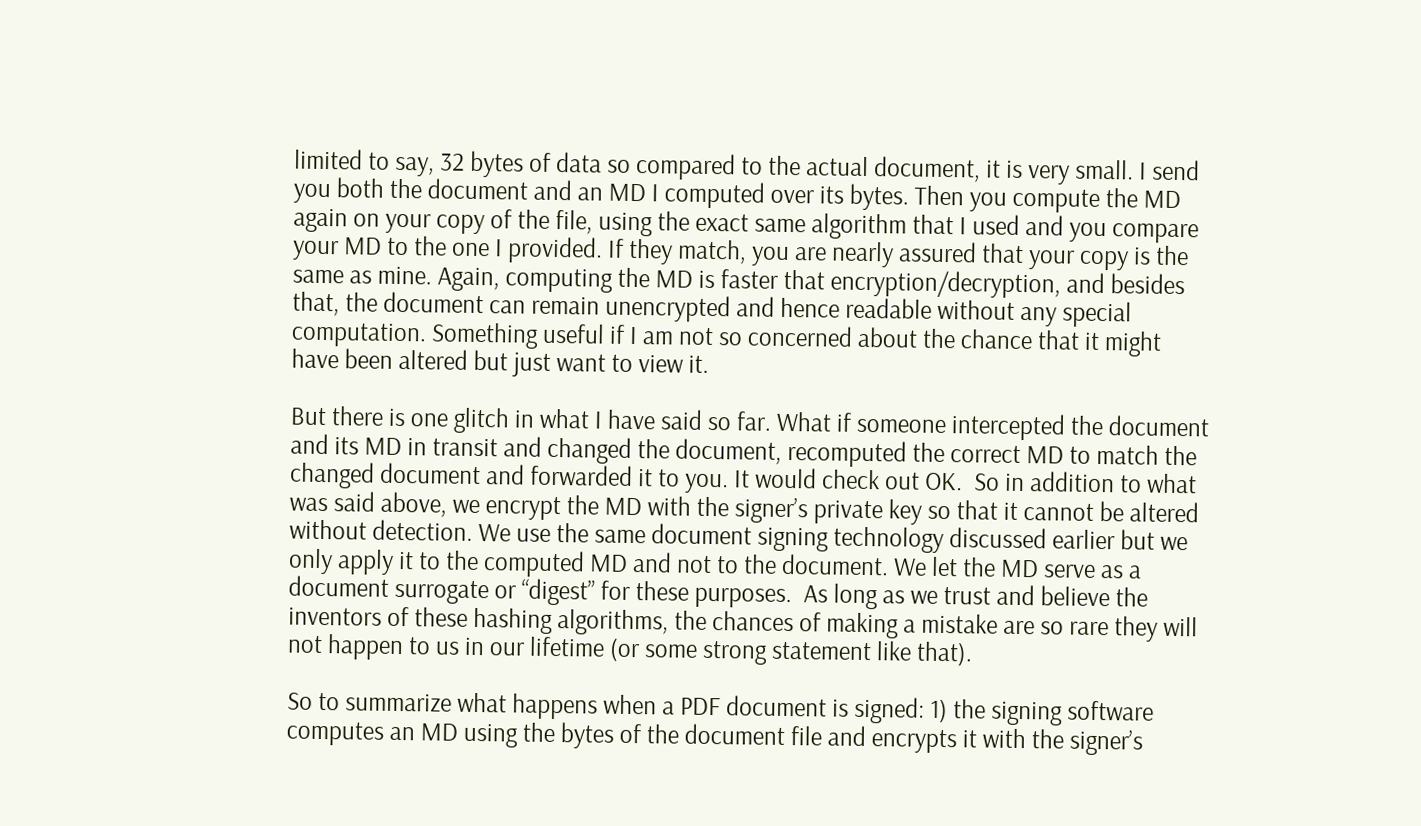limited to say, 32 bytes of data so compared to the actual document, it is very small. I send you both the document and an MD I computed over its bytes. Then you compute the MD again on your copy of the file, using the exact same algorithm that I used and you compare your MD to the one I provided. If they match, you are nearly assured that your copy is the same as mine. Again, computing the MD is faster that encryption/decryption, and besides that, the document can remain unencrypted and hence readable without any special computation. Something useful if I am not so concerned about the chance that it might have been altered but just want to view it.

But there is one glitch in what I have said so far. What if someone intercepted the document and its MD in transit and changed the document, recomputed the correct MD to match the changed document and forwarded it to you. It would check out OK.  So in addition to what was said above, we encrypt the MD with the signer’s private key so that it cannot be altered without detection. We use the same document signing technology discussed earlier but we only apply it to the computed MD and not to the document. We let the MD serve as a document surrogate or “digest” for these purposes.  As long as we trust and believe the inventors of these hashing algorithms, the chances of making a mistake are so rare they will not happen to us in our lifetime (or some strong statement like that).

So to summarize what happens when a PDF document is signed: 1) the signing software computes an MD using the bytes of the document file and encrypts it with the signer’s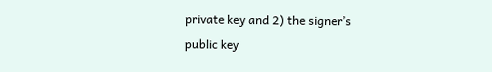private key and 2) the signer’s public key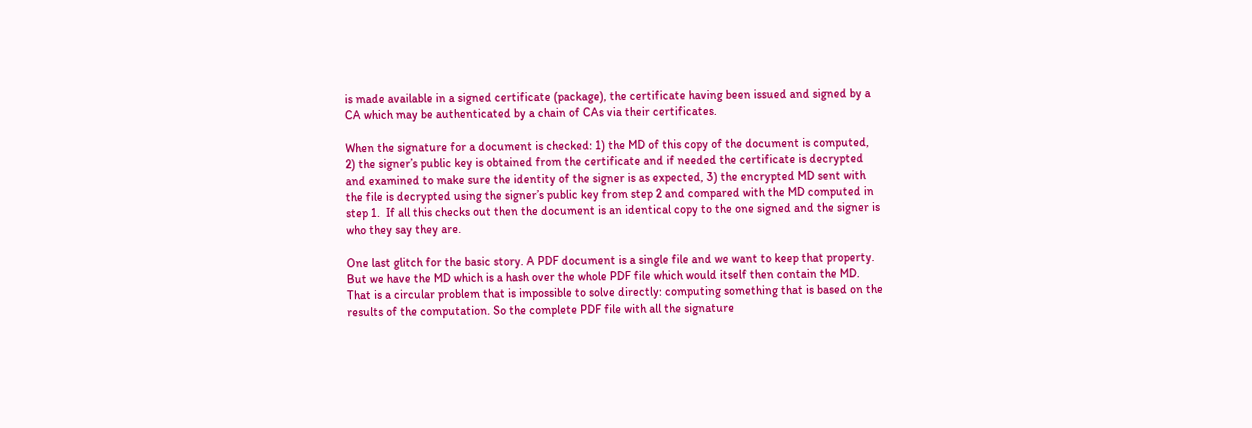is made available in a signed certificate (package), the certificate having been issued and signed by a CA which may be authenticated by a chain of CAs via their certificates.

When the signature for a document is checked: 1) the MD of this copy of the document is computed, 2) the signer’s public key is obtained from the certificate and if needed the certificate is decrypted and examined to make sure the identity of the signer is as expected, 3) the encrypted MD sent with the file is decrypted using the signer’s public key from step 2 and compared with the MD computed in step 1.  If all this checks out then the document is an identical copy to the one signed and the signer is who they say they are.

One last glitch for the basic story. A PDF document is a single file and we want to keep that property.  But we have the MD which is a hash over the whole PDF file which would itself then contain the MD. That is a circular problem that is impossible to solve directly: computing something that is based on the results of the computation. So the complete PDF file with all the signature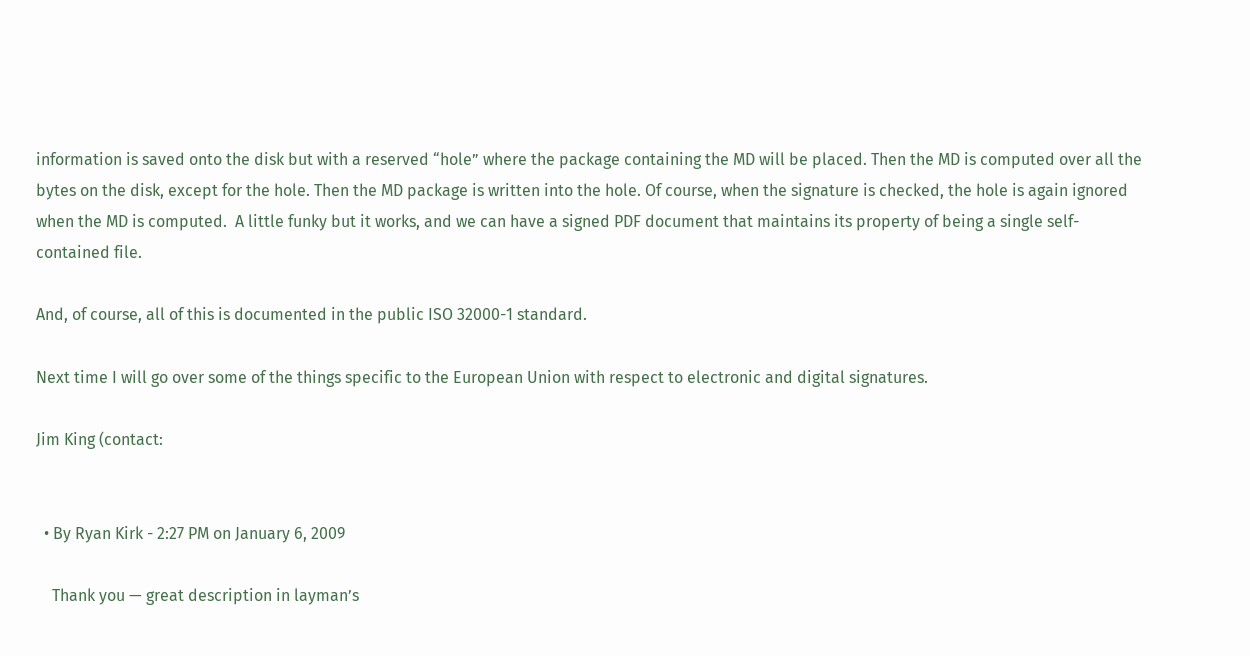information is saved onto the disk but with a reserved “hole” where the package containing the MD will be placed. Then the MD is computed over all the bytes on the disk, except for the hole. Then the MD package is written into the hole. Of course, when the signature is checked, the hole is again ignored when the MD is computed.  A little funky but it works, and we can have a signed PDF document that maintains its property of being a single self-contained file.

And, of course, all of this is documented in the public ISO 32000-1 standard.

Next time I will go over some of the things specific to the European Union with respect to electronic and digital signatures.

Jim King (contact:


  • By Ryan Kirk - 2:27 PM on January 6, 2009

    Thank you — great description in layman’s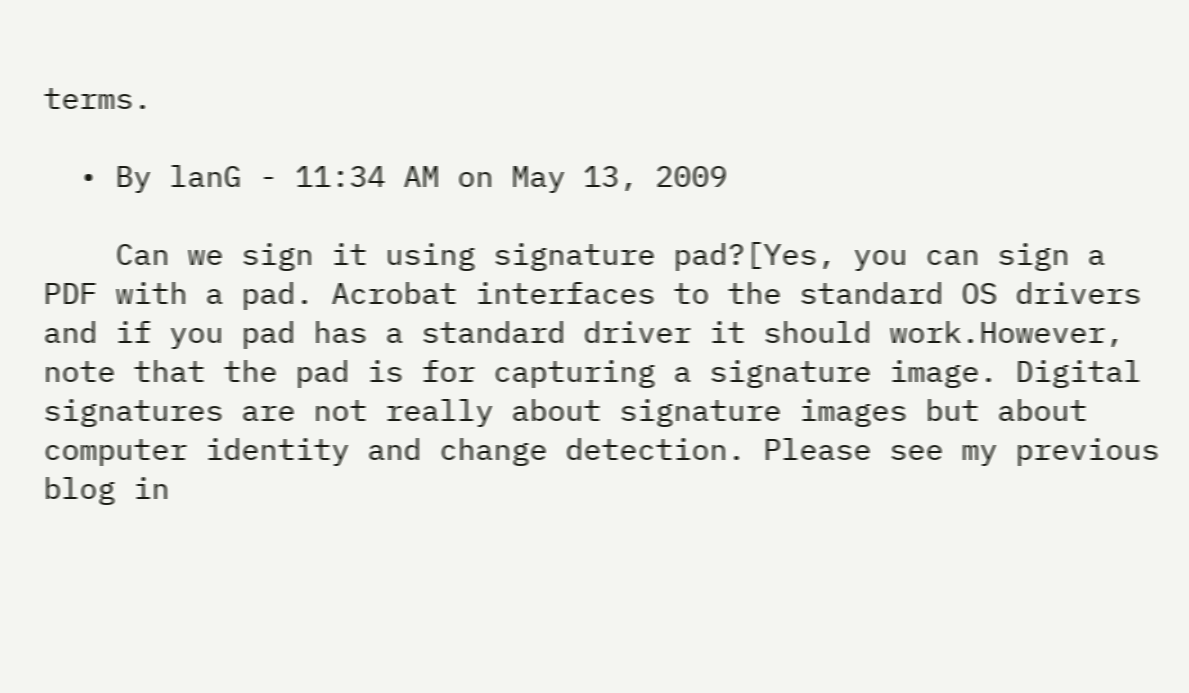terms.

  • By lanG - 11:34 AM on May 13, 2009

    Can we sign it using signature pad?[Yes, you can sign a PDF with a pad. Acrobat interfaces to the standard OS drivers and if you pad has a standard driver it should work.However, note that the pad is for capturing a signature image. Digital signatures are not really about signature images but about computer identity and change detection. Please see my previous blog in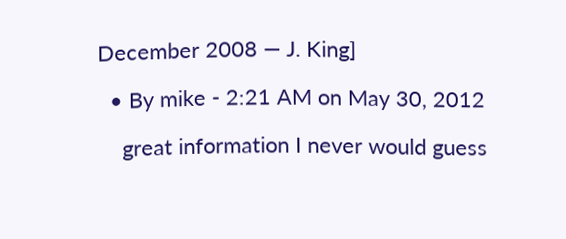December 2008 — J. King]

  • By mike - 2:21 AM on May 30, 2012

    great information I never would guess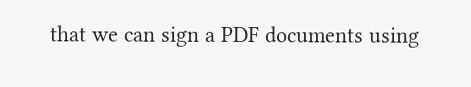that we can sign a PDF documents using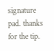signature pad. thanks for the tip.